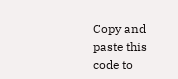Copy and paste this code to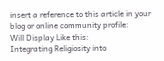insert a reference to this article in your
blog or online community profile:
Will Display Like this:
Integrating Religiosity into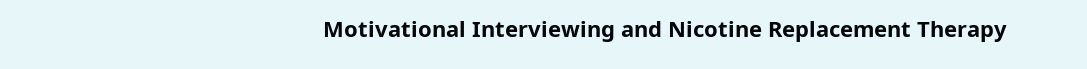Motivational Interviewing and Nicotine Replacement Therapy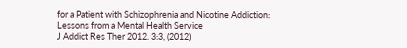for a Patient with Schizophrenia and Nicotine Addiction: Lessons from a Mental Health Service
J Addict Res Ther 2012. 3:3, (2012)